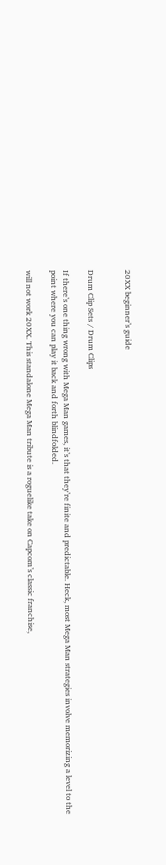20XX beginner’s guide


Drum Clip Sets / Drum Clips

If there’s one thing wrong with Mega Man games, it’s that they’re finite and predictable. Heck, most Mega Man strategies involve memorizing a level to the point where you can play it back and forth blindfolded.

will not work 20XX. This standalone Mega Man tribute is a roguelike take on Capcom’s classic franchise,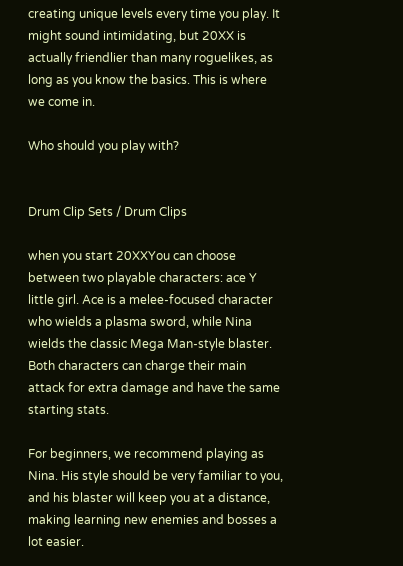creating unique levels every time you play. It might sound intimidating, but 20XX is actually friendlier than many roguelikes, as long as you know the basics. This is where we come in.

Who should you play with?


Drum Clip Sets / Drum Clips

when you start 20XXYou can choose between two playable characters: ace Y little girl. Ace is a melee-focused character who wields a plasma sword, while Nina wields the classic Mega Man-style blaster. Both characters can charge their main attack for extra damage and have the same starting stats.

For beginners, we recommend playing as Nina. His style should be very familiar to you, and his blaster will keep you at a distance, making learning new enemies and bosses a lot easier.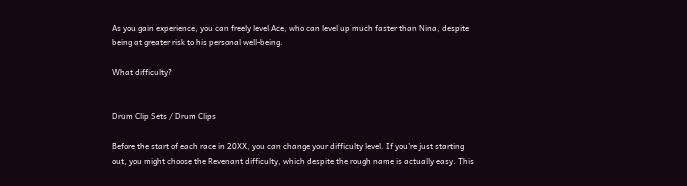As you gain experience, you can freely level Ace, who can level up much faster than Nina, despite being at greater risk to his personal well-being.

What difficulty?


Drum Clip Sets / Drum Clips

Before the start of each race in 20XX, you can change your difficulty level. If you’re just starting out, you might choose the Revenant difficulty, which despite the rough name is actually easy. This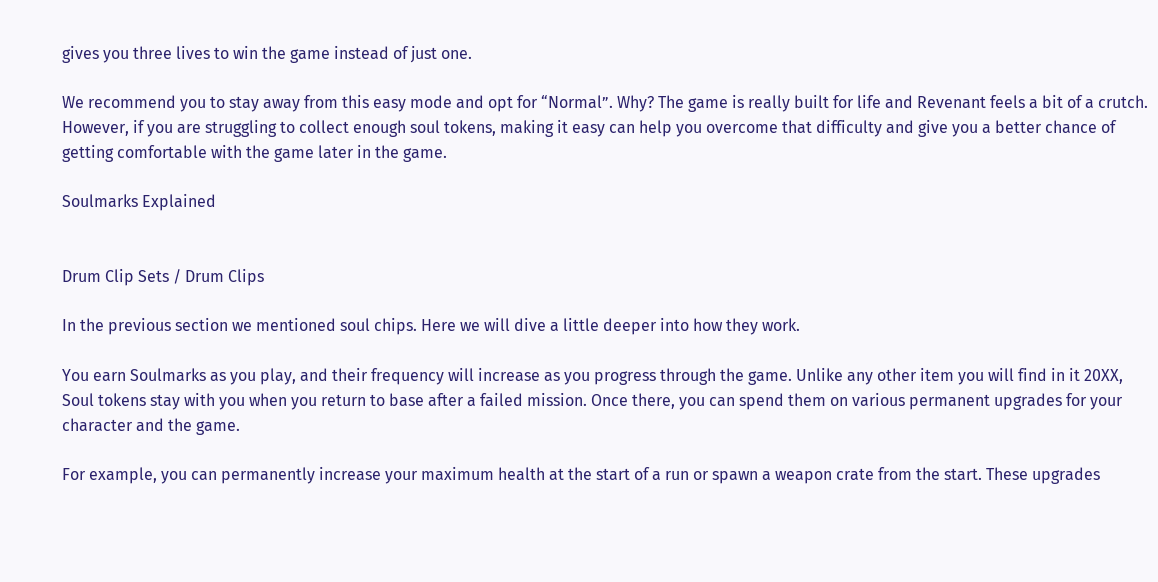gives you three lives to win the game instead of just one.

We recommend you to stay away from this easy mode and opt for “Normal”. Why? The game is really built for life and Revenant feels a bit of a crutch. However, if you are struggling to collect enough soul tokens, making it easy can help you overcome that difficulty and give you a better chance of getting comfortable with the game later in the game.

Soulmarks Explained


Drum Clip Sets / Drum Clips

In the previous section we mentioned soul chips. Here we will dive a little deeper into how they work.

You earn Soulmarks as you play, and their frequency will increase as you progress through the game. Unlike any other item you will find in it 20XX, Soul tokens stay with you when you return to base after a failed mission. Once there, you can spend them on various permanent upgrades for your character and the game.

For example, you can permanently increase your maximum health at the start of a run or spawn a weapon crate from the start. These upgrades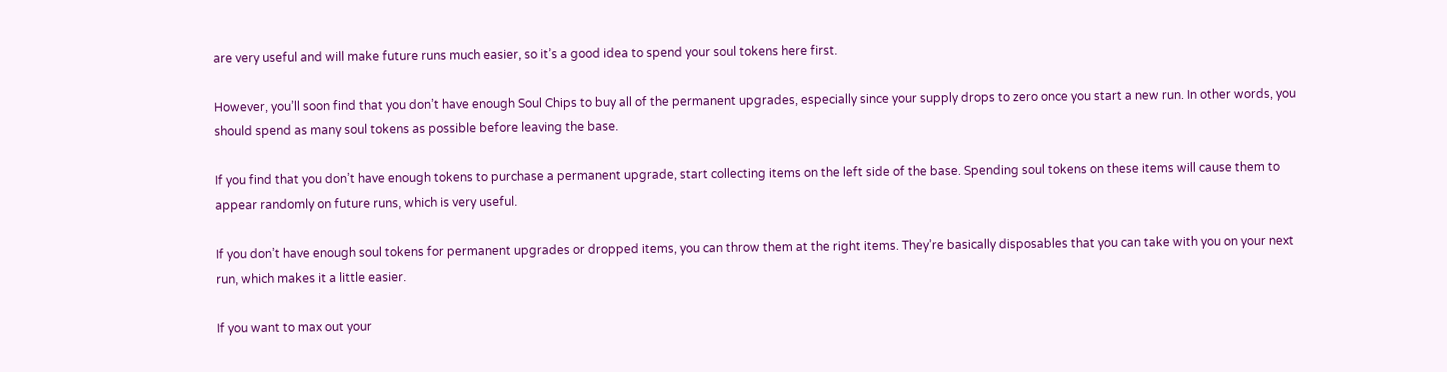are very useful and will make future runs much easier, so it’s a good idea to spend your soul tokens here first.

However, you’ll soon find that you don’t have enough Soul Chips to buy all of the permanent upgrades, especially since your supply drops to zero once you start a new run. In other words, you should spend as many soul tokens as possible before leaving the base.

If you find that you don’t have enough tokens to purchase a permanent upgrade, start collecting items on the left side of the base. Spending soul tokens on these items will cause them to appear randomly on future runs, which is very useful.

If you don’t have enough soul tokens for permanent upgrades or dropped items, you can throw them at the right items. They’re basically disposables that you can take with you on your next run, which makes it a little easier.

If you want to max out your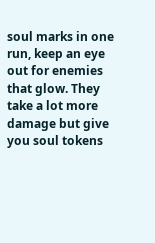soul marks in one run, keep an eye out for enemies that glow. They take a lot more damage but give you soul tokens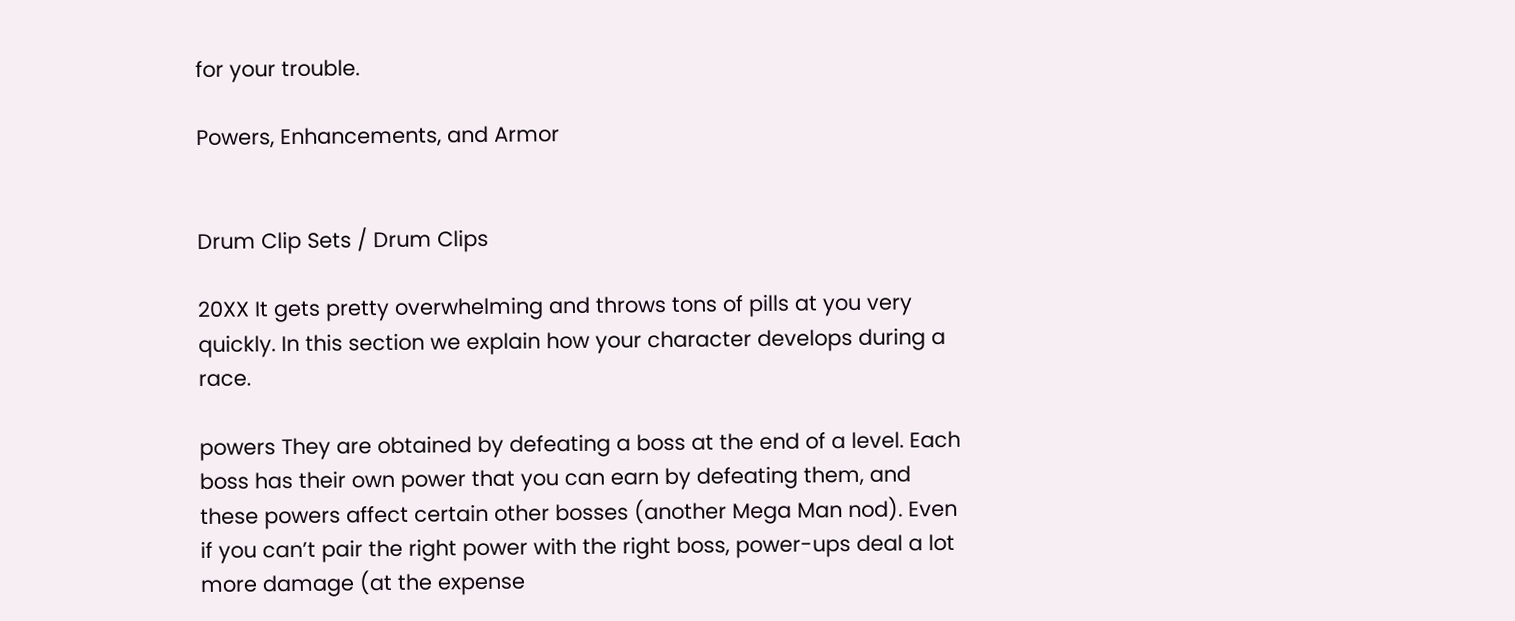for your trouble.

Powers, Enhancements, and Armor


Drum Clip Sets / Drum Clips

20XX It gets pretty overwhelming and throws tons of pills at you very quickly. In this section we explain how your character develops during a race.

powers They are obtained by defeating a boss at the end of a level. Each boss has their own power that you can earn by defeating them, and these powers affect certain other bosses (another Mega Man nod). Even if you can’t pair the right power with the right boss, power-ups deal a lot more damage (at the expense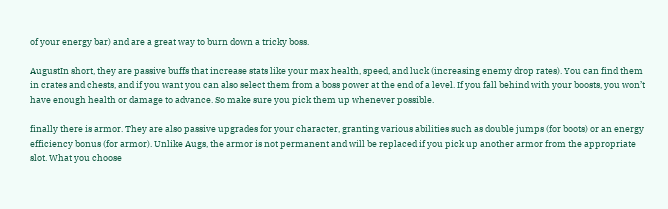of your energy bar) and are a great way to burn down a tricky boss.

AugustIn short, they are passive buffs that increase stats like your max health, speed, and luck (increasing enemy drop rates). You can find them in crates and chests, and if you want you can also select them from a boss power at the end of a level. If you fall behind with your boosts, you won’t have enough health or damage to advance. So make sure you pick them up whenever possible.

finally there is armor. They are also passive upgrades for your character, granting various abilities such as double jumps (for boots) or an energy efficiency bonus (for armor). Unlike Augs, the armor is not permanent and will be replaced if you pick up another armor from the appropriate slot. What you choose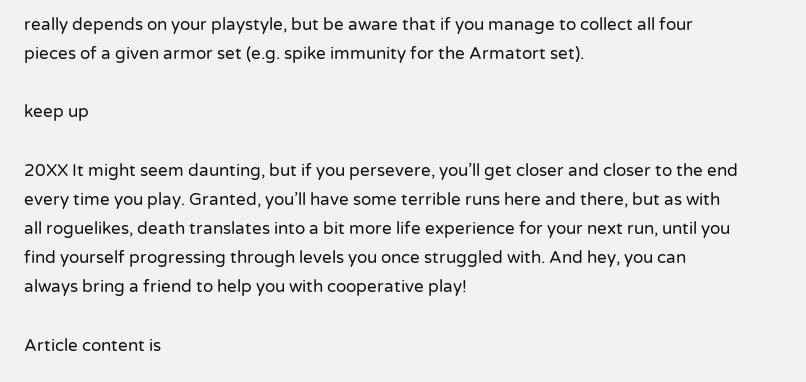really depends on your playstyle, but be aware that if you manage to collect all four pieces of a given armor set (e.g. spike immunity for the Armatort set).

keep up

20XX It might seem daunting, but if you persevere, you’ll get closer and closer to the end every time you play. Granted, you’ll have some terrible runs here and there, but as with all roguelikes, death translates into a bit more life experience for your next run, until you find yourself progressing through levels you once struggled with. And hey, you can always bring a friend to help you with cooperative play!

Article content is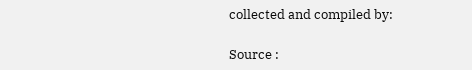collected and compiled by:

Source :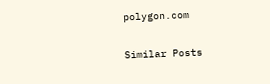polygon.com

Similar Posts